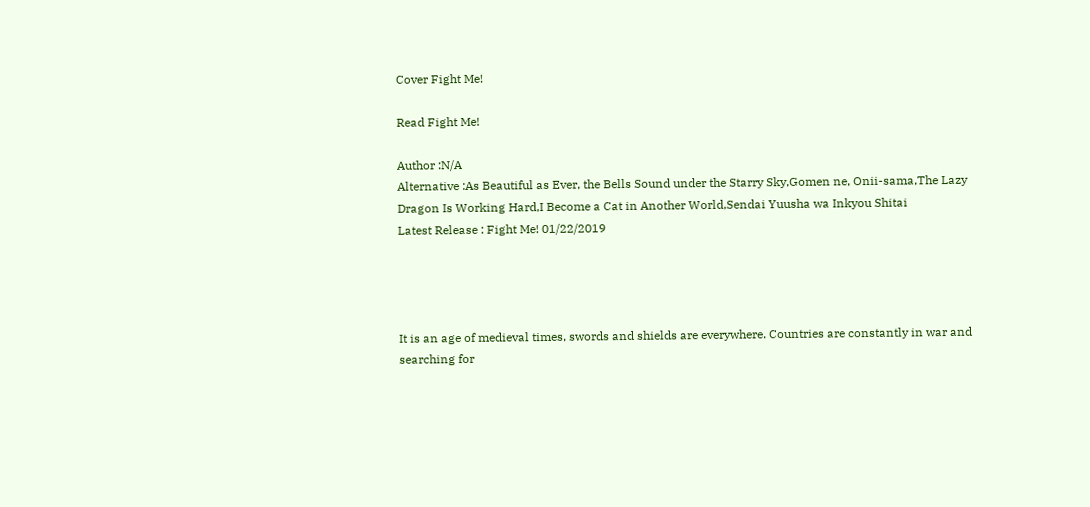Cover Fight Me!

Read Fight Me!

Author :N/A
Alternative :As Beautiful as Ever, the Bells Sound under the Starry Sky,Gomen ne, Onii-sama,The Lazy Dragon Is Working Hard,I Become a Cat in Another World,Sendai Yuusha wa Inkyou Shitai
Latest Release : Fight Me! 01/22/2019




It is an age of medieval times, swords and shields are everywhere. Countries are constantly in war and searching for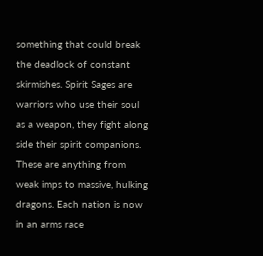something that could break the deadlock of constant skirmishes. Spirit Sages are warriors who use their soul as a weapon, they fight along side their spirit companions. These are anything from weak imps to massive, hulking dragons. Each nation is now in an arms race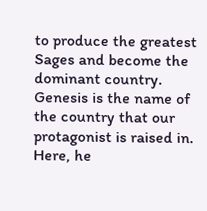to produce the greatest Sages and become the dominant country. Genesis is the name of the country that our protagonist is raised in. Here, he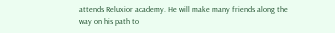attends Reluxior academy. He will make many friends along the way on his path to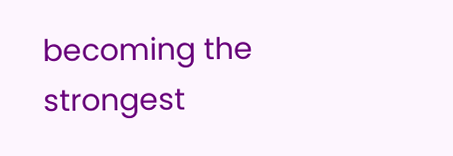becoming the strongest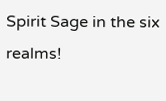Spirit Sage in the six realms!